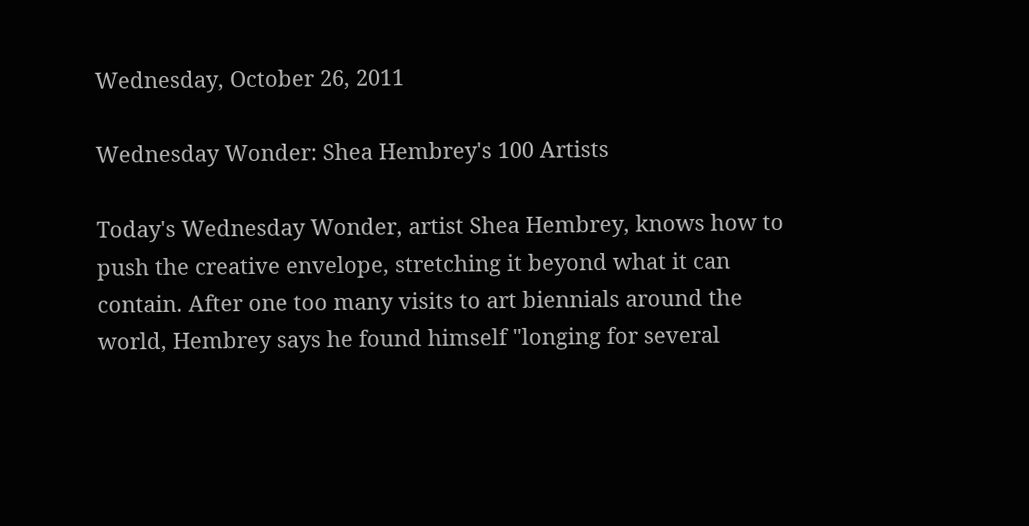Wednesday, October 26, 2011

Wednesday Wonder: Shea Hembrey's 100 Artists

Today's Wednesday Wonder, artist Shea Hembrey, knows how to push the creative envelope, stretching it beyond what it can contain. After one too many visits to art biennials around the world, Hembrey says he found himself "longing for several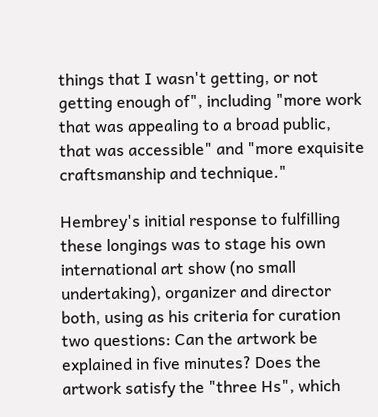things that I wasn't getting, or not getting enough of", including "more work that was appealing to a broad public, that was accessible" and "more exquisite craftsmanship and technique."

Hembrey's initial response to fulfilling these longings was to stage his own international art show (no small undertaking), organizer and director both, using as his criteria for curation two questions: Can the artwork be explained in five minutes? Does the artwork satisfy the "three Hs", which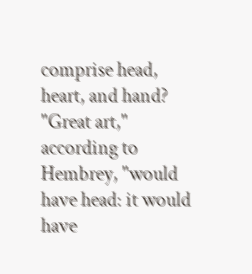comprise head, heart, and hand? "Great art," according to Hembrey, "would have head: it would have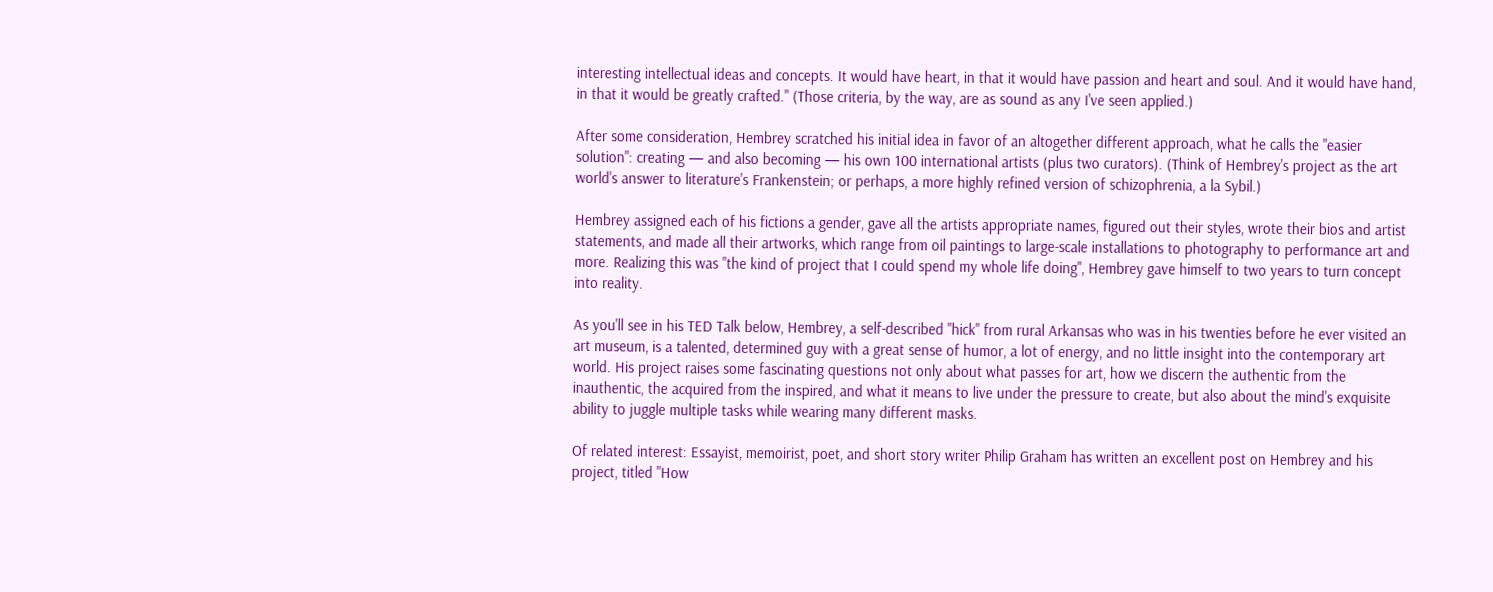interesting intellectual ideas and concepts. It would have heart, in that it would have passion and heart and soul. And it would have hand, in that it would be greatly crafted." (Those criteria, by the way, are as sound as any I've seen applied.)

After some consideration, Hembrey scratched his initial idea in favor of an altogether different approach, what he calls the "easier solution": creating — and also becoming — his own 100 international artists (plus two curators). (Think of Hembrey's project as the art world's answer to literature's Frankenstein; or perhaps, a more highly refined version of schizophrenia, a la Sybil.)

Hembrey assigned each of his fictions a gender, gave all the artists appropriate names, figured out their styles, wrote their bios and artist statements, and made all their artworks, which range from oil paintings to large-scale installations to photography to performance art and more. Realizing this was "the kind of project that I could spend my whole life doing", Hembrey gave himself to two years to turn concept into reality.

As you'll see in his TED Talk below, Hembrey, a self-described "hick" from rural Arkansas who was in his twenties before he ever visited an art museum, is a talented, determined guy with a great sense of humor, a lot of energy, and no little insight into the contemporary art world. His project raises some fascinating questions not only about what passes for art, how we discern the authentic from the inauthentic, the acquired from the inspired, and what it means to live under the pressure to create, but also about the mind's exquisite ability to juggle multiple tasks while wearing many different masks.

Of related interest: Essayist, memoirist, poet, and short story writer Philip Graham has written an excellent post on Hembrey and his project, titled "How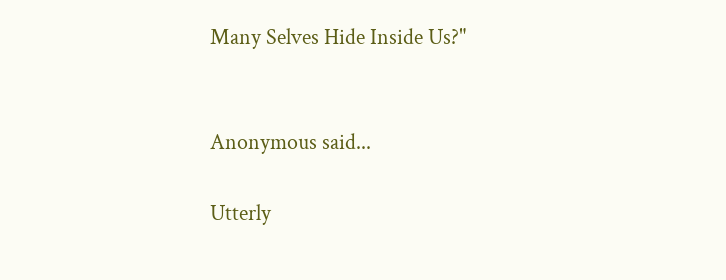Many Selves Hide Inside Us?"


Anonymous said...

Utterly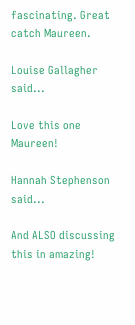fascinating. Great catch Maureen.

Louise Gallagher said...

Love this one Maureen!

Hannah Stephenson said...

And ALSO discussing this in amazing!